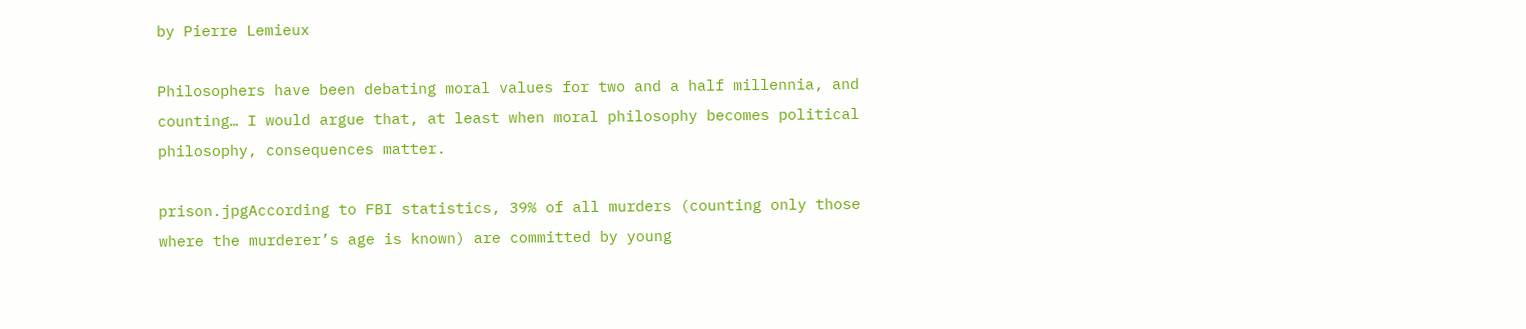by Pierre Lemieux

Philosophers have been debating moral values for two and a half millennia, and counting… I would argue that, at least when moral philosophy becomes political philosophy, consequences matter.

prison.jpgAccording to FBI statistics, 39% of all murders (counting only those where the murderer’s age is known) are committed by young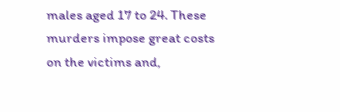males aged 17 to 24. These murders impose great costs on the victims and,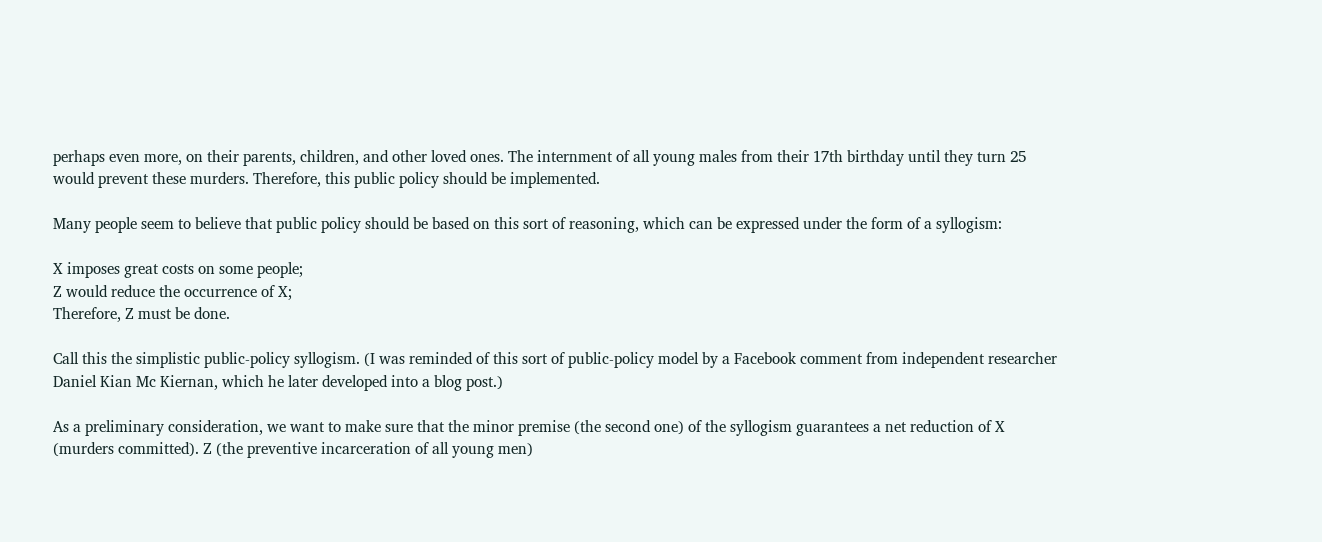perhaps even more, on their parents, children, and other loved ones. The internment of all young males from their 17th birthday until they turn 25 would prevent these murders. Therefore, this public policy should be implemented.

Many people seem to believe that public policy should be based on this sort of reasoning, which can be expressed under the form of a syllogism:

X imposes great costs on some people;
Z would reduce the occurrence of X;
Therefore, Z must be done.

Call this the simplistic public-policy syllogism. (I was reminded of this sort of public-policy model by a Facebook comment from independent researcher Daniel Kian Mc Kiernan, which he later developed into a blog post.)

As a preliminary consideration, we want to make sure that the minor premise (the second one) of the syllogism guarantees a net reduction of X (murders committed). Z (the preventive incarceration of all young men)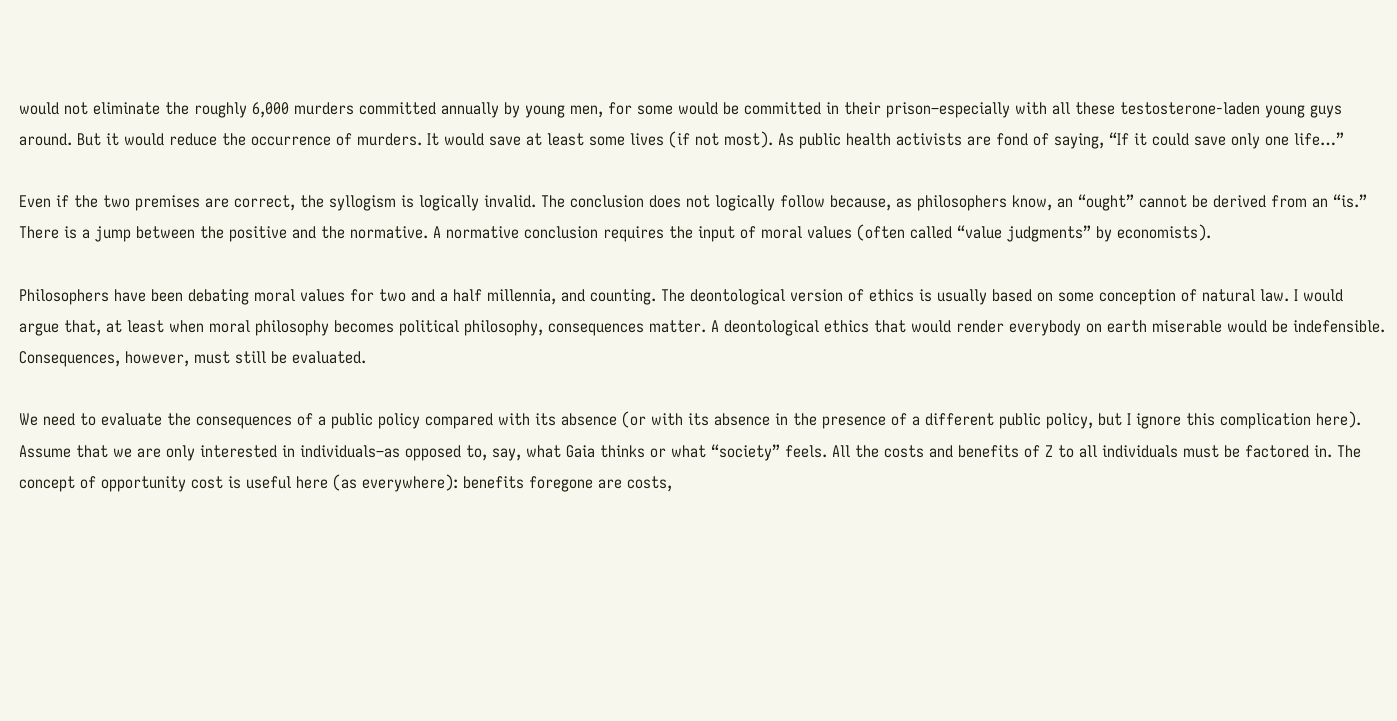would not eliminate the roughly 6,000 murders committed annually by young men, for some would be committed in their prison–especially with all these testosterone-laden young guys around. But it would reduce the occurrence of murders. It would save at least some lives (if not most). As public health activists are fond of saying, “If it could save only one life…”

Even if the two premises are correct, the syllogism is logically invalid. The conclusion does not logically follow because, as philosophers know, an “ought” cannot be derived from an “is.” There is a jump between the positive and the normative. A normative conclusion requires the input of moral values (often called “value judgments” by economists).

Philosophers have been debating moral values for two and a half millennia, and counting. The deontological version of ethics is usually based on some conception of natural law. I would argue that, at least when moral philosophy becomes political philosophy, consequences matter. A deontological ethics that would render everybody on earth miserable would be indefensible. Consequences, however, must still be evaluated.

We need to evaluate the consequences of a public policy compared with its absence (or with its absence in the presence of a different public policy, but I ignore this complication here). Assume that we are only interested in individuals–as opposed to, say, what Gaia thinks or what “society” feels. All the costs and benefits of Z to all individuals must be factored in. The concept of opportunity cost is useful here (as everywhere): benefits foregone are costs,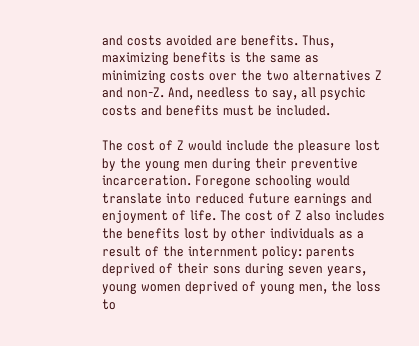and costs avoided are benefits. Thus, maximizing benefits is the same as minimizing costs over the two alternatives Z and non-Z. And, needless to say, all psychic costs and benefits must be included.

The cost of Z would include the pleasure lost by the young men during their preventive incarceration. Foregone schooling would translate into reduced future earnings and enjoyment of life. The cost of Z also includes the benefits lost by other individuals as a result of the internment policy: parents deprived of their sons during seven years, young women deprived of young men, the loss to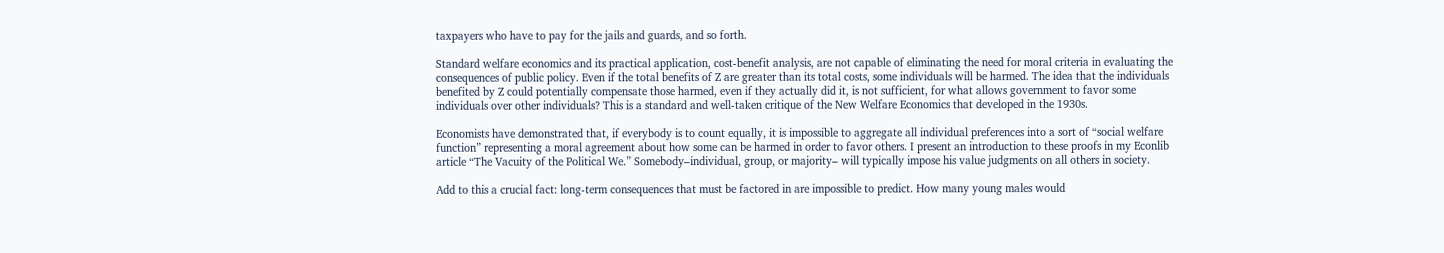taxpayers who have to pay for the jails and guards, and so forth.

Standard welfare economics and its practical application, cost-benefit analysis, are not capable of eliminating the need for moral criteria in evaluating the consequences of public policy. Even if the total benefits of Z are greater than its total costs, some individuals will be harmed. The idea that the individuals benefited by Z could potentially compensate those harmed, even if they actually did it, is not sufficient, for what allows government to favor some individuals over other individuals? This is a standard and well-taken critique of the New Welfare Economics that developed in the 1930s.

Economists have demonstrated that, if everybody is to count equally, it is impossible to aggregate all individual preferences into a sort of “social welfare function” representing a moral agreement about how some can be harmed in order to favor others. I present an introduction to these proofs in my Econlib article “The Vacuity of the Political We.” Somebody–individual, group, or majority– will typically impose his value judgments on all others in society.

Add to this a crucial fact: long-term consequences that must be factored in are impossible to predict. How many young males would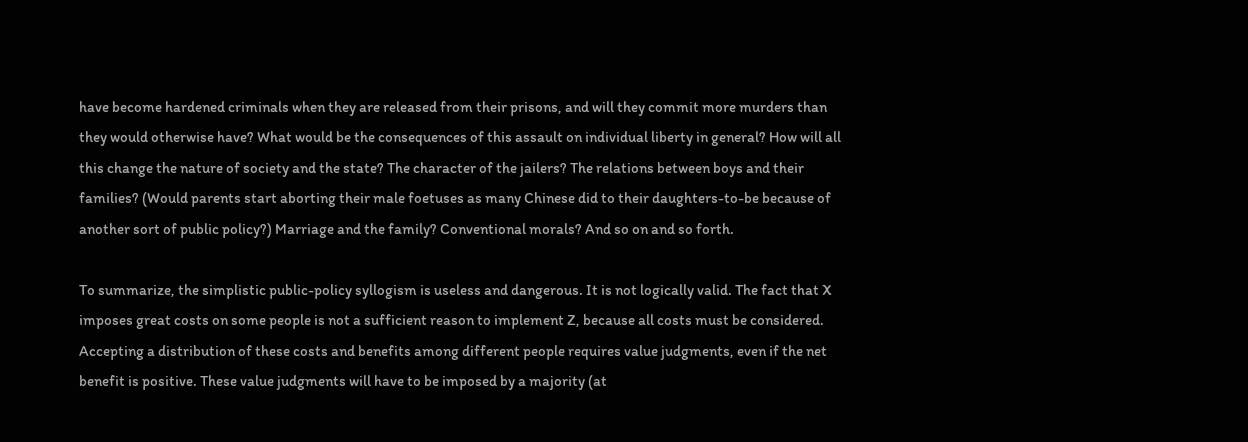have become hardened criminals when they are released from their prisons, and will they commit more murders than they would otherwise have? What would be the consequences of this assault on individual liberty in general? How will all this change the nature of society and the state? The character of the jailers? The relations between boys and their families? (Would parents start aborting their male foetuses as many Chinese did to their daughters-to-be because of another sort of public policy?) Marriage and the family? Conventional morals? And so on and so forth.

To summarize, the simplistic public-policy syllogism is useless and dangerous. It is not logically valid. The fact that X imposes great costs on some people is not a sufficient reason to implement Z, because all costs must be considered. Accepting a distribution of these costs and benefits among different people requires value judgments, even if the net benefit is positive. These value judgments will have to be imposed by a majority (at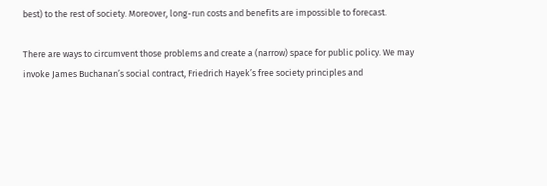best) to the rest of society. Moreover, long-run costs and benefits are impossible to forecast.

There are ways to circumvent those problems and create a (narrow) space for public policy. We may invoke James Buchanan’s social contract, Friedrich Hayek’s free society principles and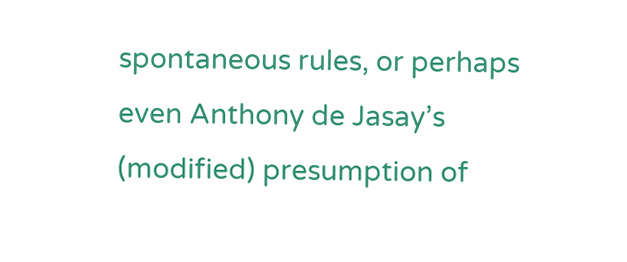spontaneous rules, or perhaps even Anthony de Jasay’s (modified) presumption of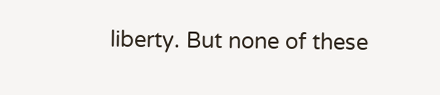liberty. But none of these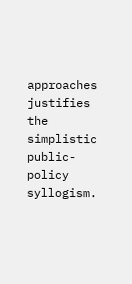approaches justifies the simplistic public-policy syllogism.